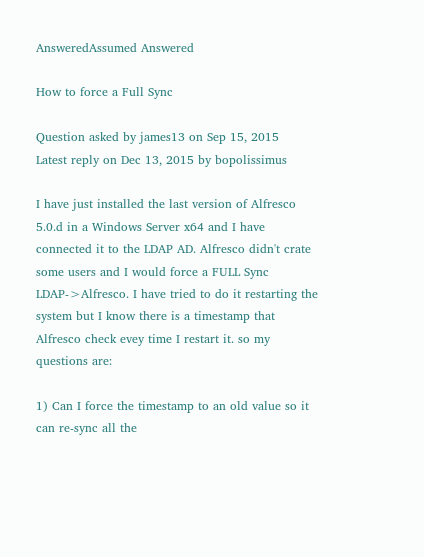AnsweredAssumed Answered

How to force a Full Sync

Question asked by james13 on Sep 15, 2015
Latest reply on Dec 13, 2015 by bopolissimus

I have just installed the last version of Alfresco 5.0.d in a Windows Server x64 and I have connected it to the LDAP AD. Alfresco didn't crate some users and I would force a FULL Sync LDAP->Alfresco. I have tried to do it restarting the system but I know there is a timestamp that Alfresco check evey time I restart it. so my questions are:

1) Can I force the timestamp to an old value so it can re-sync all the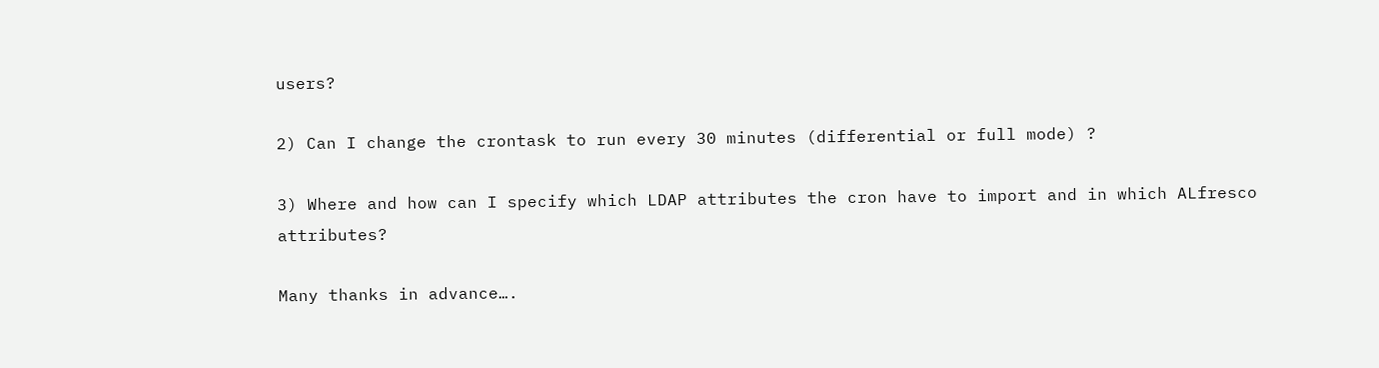users?

2) Can I change the crontask to run every 30 minutes (differential or full mode) ?

3) Where and how can I specify which LDAP attributes the cron have to import and in which ALfresco attributes?

Many thanks in advance….